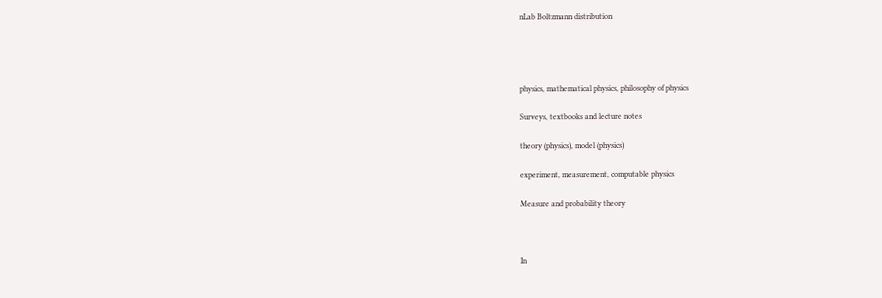nLab Boltzmann distribution




physics, mathematical physics, philosophy of physics

Surveys, textbooks and lecture notes

theory (physics), model (physics)

experiment, measurement, computable physics

Measure and probability theory



In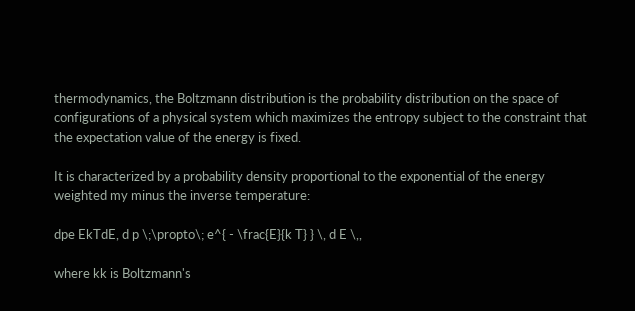thermodynamics, the Boltzmann distribution is the probability distribution on the space of configurations of a physical system which maximizes the entropy subject to the constraint that the expectation value of the energy is fixed.

It is characterized by a probability density proportional to the exponential of the energy weighted my minus the inverse temperature:

dpe EkTdE, d p \;\propto\; e^{ - \frac{E}{k T} } \, d E \,,

where kk is Boltzmann's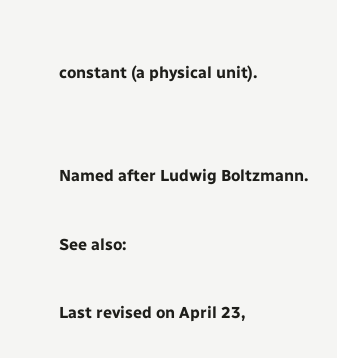constant (a physical unit).


Named after Ludwig Boltzmann.

See also:

Last revised on April 23,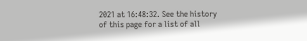2021 at 16:48:32. See the history of this page for a list of all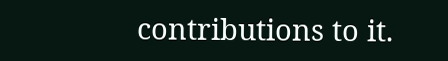contributions to it.